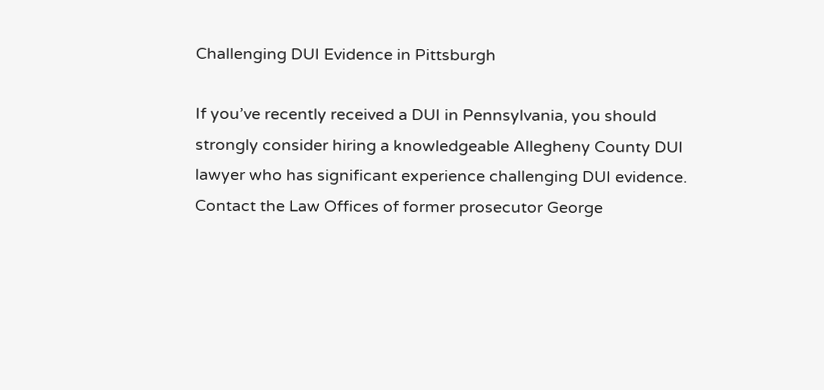Challenging DUI Evidence in Pittsburgh

If you’ve recently received a DUI in Pennsylvania, you should strongly consider hiring a knowledgeable Allegheny County DUI lawyer who has significant experience challenging DUI evidence. Contact the Law Offices of former prosecutor George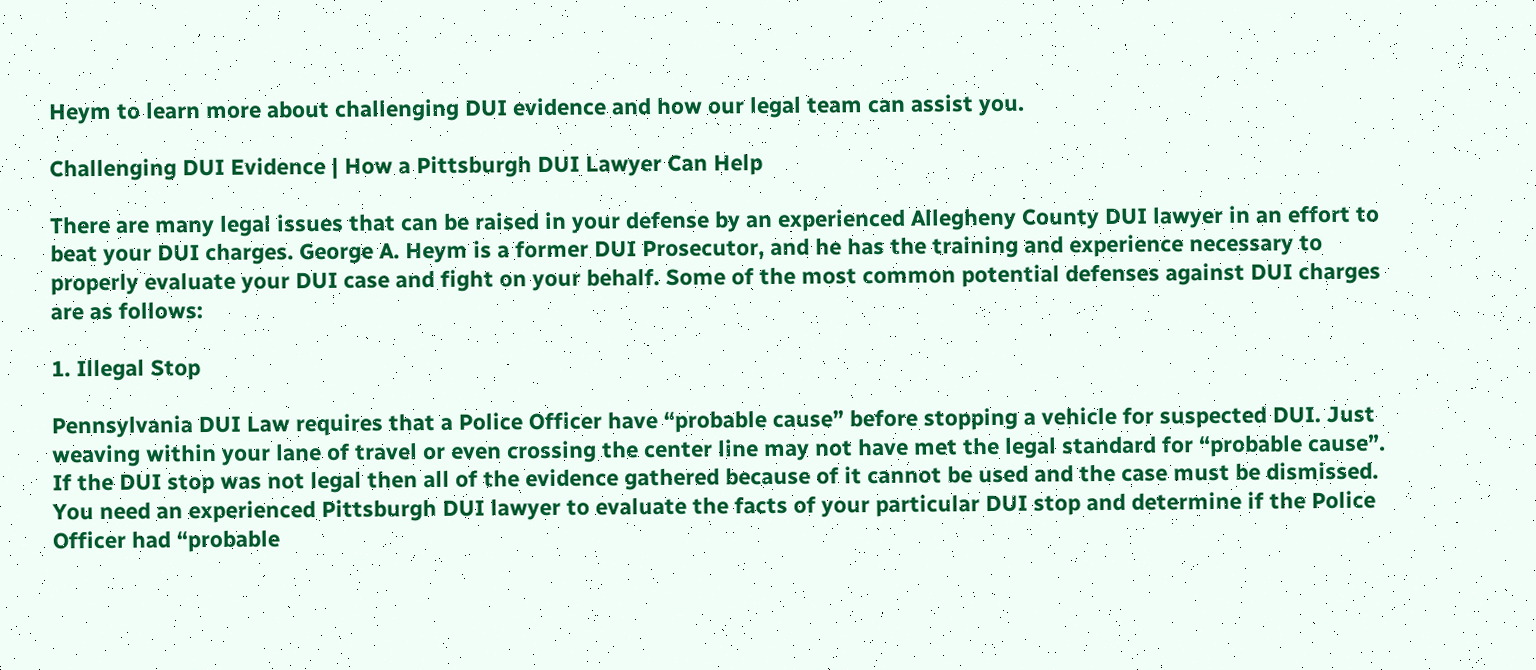Heym to learn more about challenging DUI evidence and how our legal team can assist you.

Challenging DUI Evidence | How a Pittsburgh DUI Lawyer Can Help

There are many legal issues that can be raised in your defense by an experienced Allegheny County DUI lawyer in an effort to beat your DUI charges. George A. Heym is a former DUI Prosecutor, and he has the training and experience necessary to properly evaluate your DUI case and fight on your behalf. Some of the most common potential defenses against DUI charges are as follows:

1. Illegal Stop

Pennsylvania DUI Law requires that a Police Officer have “probable cause” before stopping a vehicle for suspected DUI. Just weaving within your lane of travel or even crossing the center line may not have met the legal standard for “probable cause”. If the DUI stop was not legal then all of the evidence gathered because of it cannot be used and the case must be dismissed. You need an experienced Pittsburgh DUI lawyer to evaluate the facts of your particular DUI stop and determine if the Police Officer had “probable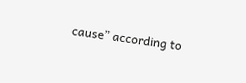cause” according to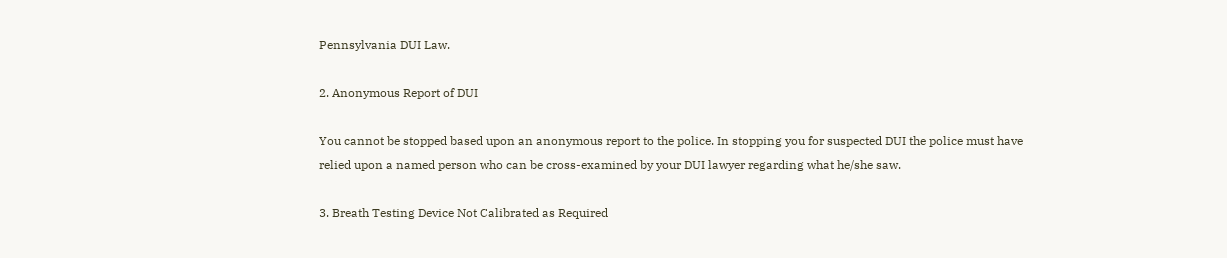Pennsylvania DUI Law.

2. Anonymous Report of DUI

You cannot be stopped based upon an anonymous report to the police. In stopping you for suspected DUI the police must have relied upon a named person who can be cross-examined by your DUI lawyer regarding what he/she saw.

3. Breath Testing Device Not Calibrated as Required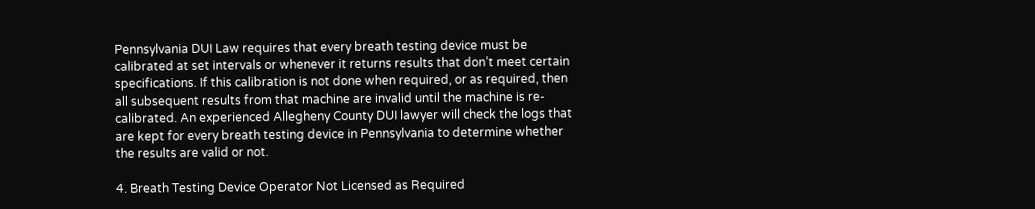Pennsylvania DUI Law requires that every breath testing device must be calibrated at set intervals or whenever it returns results that don’t meet certain specifications. If this calibration is not done when required, or as required, then all subsequent results from that machine are invalid until the machine is re-calibrated. An experienced Allegheny County DUI lawyer will check the logs that are kept for every breath testing device in Pennsylvania to determine whether the results are valid or not.

4. Breath Testing Device Operator Not Licensed as Required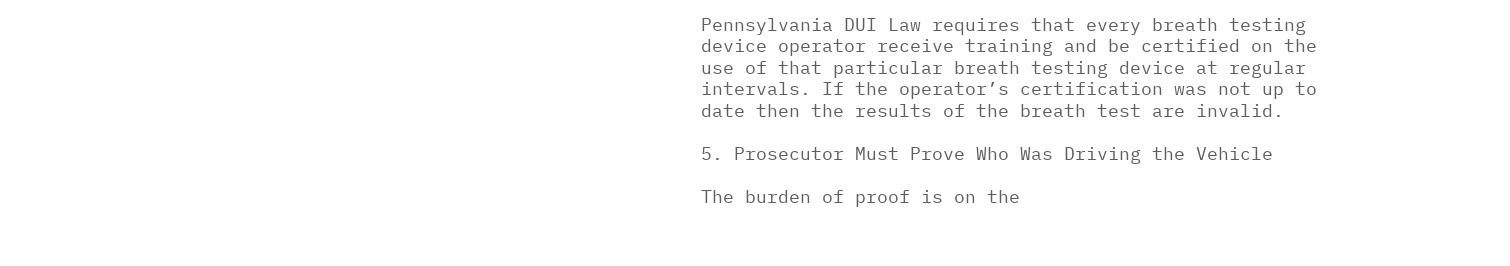Pennsylvania DUI Law requires that every breath testing device operator receive training and be certified on the use of that particular breath testing device at regular intervals. If the operator’s certification was not up to date then the results of the breath test are invalid.

5. Prosecutor Must Prove Who Was Driving the Vehicle

The burden of proof is on the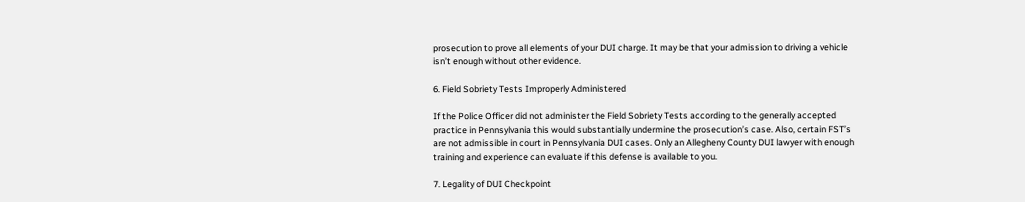prosecution to prove all elements of your DUI charge. It may be that your admission to driving a vehicle isn’t enough without other evidence.

6. Field Sobriety Tests Improperly Administered

If the Police Officer did not administer the Field Sobriety Tests according to the generally accepted practice in Pennsylvania this would substantially undermine the prosecution’s case. Also, certain FST’s are not admissible in court in Pennsylvania DUI cases. Only an Allegheny County DUI lawyer with enough training and experience can evaluate if this defense is available to you.

7. Legality of DUI Checkpoint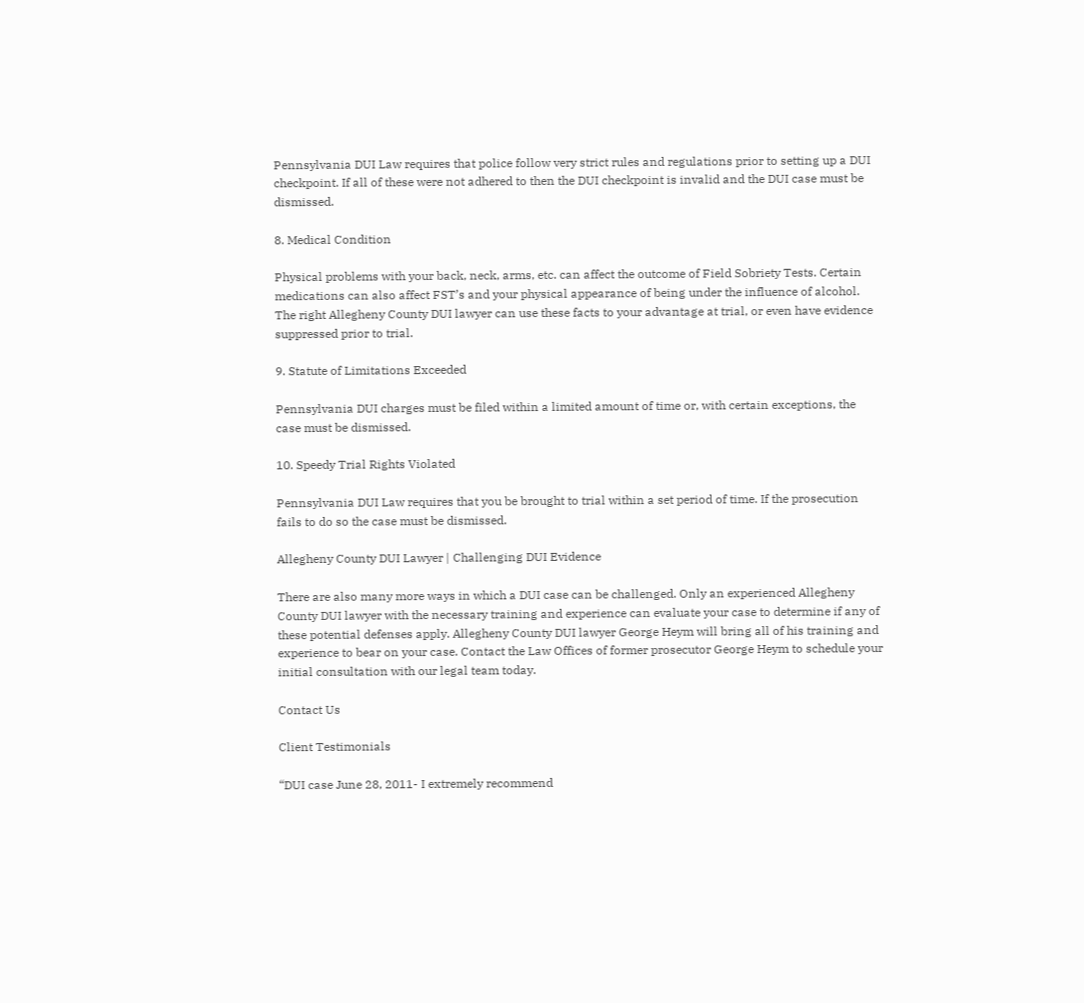Pennsylvania DUI Law requires that police follow very strict rules and regulations prior to setting up a DUI checkpoint. If all of these were not adhered to then the DUI checkpoint is invalid and the DUI case must be dismissed.

8. Medical Condition

Physical problems with your back, neck, arms, etc. can affect the outcome of Field Sobriety Tests. Certain medications can also affect FST’s and your physical appearance of being under the influence of alcohol. The right Allegheny County DUI lawyer can use these facts to your advantage at trial, or even have evidence suppressed prior to trial.

9. Statute of Limitations Exceeded

Pennsylvania DUI charges must be filed within a limited amount of time or, with certain exceptions, the case must be dismissed.

10. Speedy Trial Rights Violated

Pennsylvania DUI Law requires that you be brought to trial within a set period of time. If the prosecution fails to do so the case must be dismissed.

Allegheny County DUI Lawyer | Challenging DUI Evidence

There are also many more ways in which a DUI case can be challenged. Only an experienced Allegheny County DUI lawyer with the necessary training and experience can evaluate your case to determine if any of these potential defenses apply. Allegheny County DUI lawyer George Heym will bring all of his training and experience to bear on your case. Contact the Law Offices of former prosecutor George Heym to schedule your initial consultation with our legal team today.

Contact Us

Client Testimonials

“DUI case June 28, 2011- I extremely recommend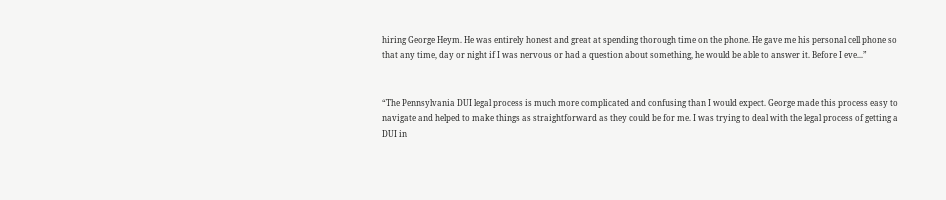hiring George Heym. He was entirely honest and great at spending thorough time on the phone. He gave me his personal cell phone so that any time, day or night if I was nervous or had a question about something, he would be able to answer it. Before I eve...”


“The Pennsylvania DUI legal process is much more complicated and confusing than I would expect. George made this process easy to navigate and helped to make things as straightforward as they could be for me. I was trying to deal with the legal process of getting a DUI in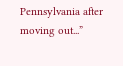Pennsylvania after moving out...”